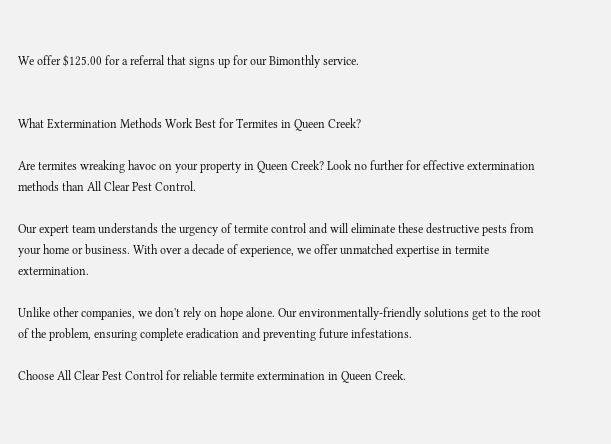We offer $125.00 for a referral that signs up for our Bimonthly service.


What Extermination Methods Work Best for Termites in Queen Creek?

Are termites wreaking havoc on your property in Queen Creek? Look no further for effective extermination methods than All Clear Pest Control.

Our expert team understands the urgency of termite control and will eliminate these destructive pests from your home or business. With over a decade of experience, we offer unmatched expertise in termite extermination.

Unlike other companies, we don't rely on hope alone. Our environmentally-friendly solutions get to the root of the problem, ensuring complete eradication and preventing future infestations.

Choose All Clear Pest Control for reliable termite extermination in Queen Creek.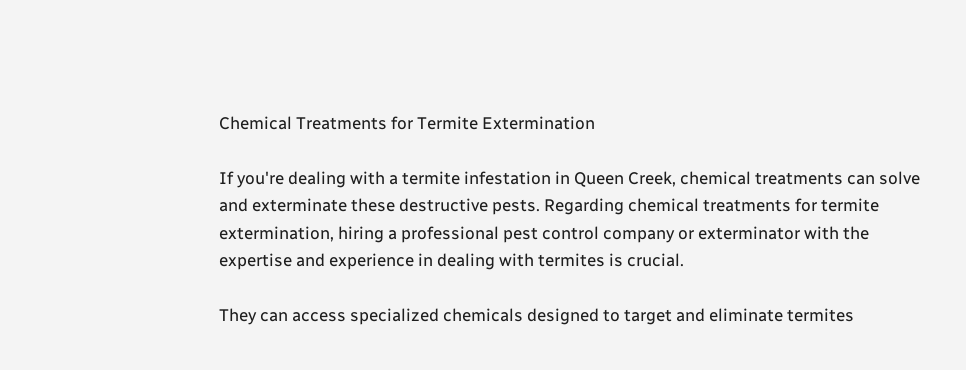Chemical Treatments for Termite Extermination

If you're dealing with a termite infestation in Queen Creek, chemical treatments can solve and exterminate these destructive pests. Regarding chemical treatments for termite extermination, hiring a professional pest control company or exterminator with the expertise and experience in dealing with termites is crucial.

They can access specialized chemicals designed to target and eliminate termites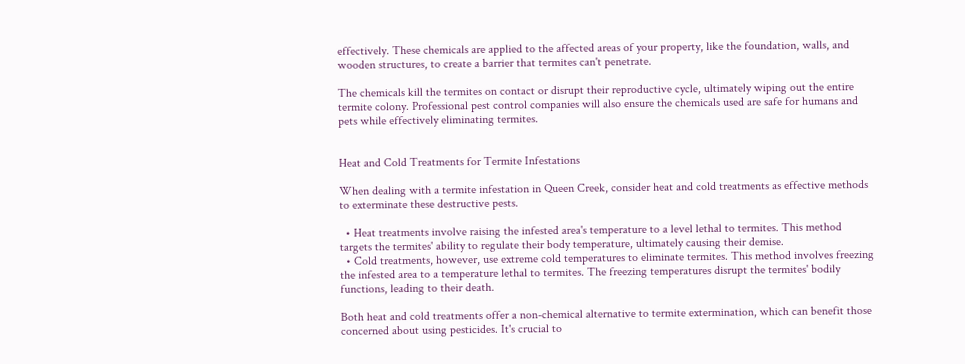effectively. These chemicals are applied to the affected areas of your property, like the foundation, walls, and wooden structures, to create a barrier that termites can't penetrate.

The chemicals kill the termites on contact or disrupt their reproductive cycle, ultimately wiping out the entire termite colony. Professional pest control companies will also ensure the chemicals used are safe for humans and pets while effectively eliminating termites.


Heat and Cold Treatments for Termite Infestations

When dealing with a termite infestation in Queen Creek, consider heat and cold treatments as effective methods to exterminate these destructive pests.

  • Heat treatments involve raising the infested area's temperature to a level lethal to termites. This method targets the termites' ability to regulate their body temperature, ultimately causing their demise.
  • Cold treatments, however, use extreme cold temperatures to eliminate termites. This method involves freezing the infested area to a temperature lethal to termites. The freezing temperatures disrupt the termites' bodily functions, leading to their death.

Both heat and cold treatments offer a non-chemical alternative to termite extermination, which can benefit those concerned about using pesticides. It's crucial to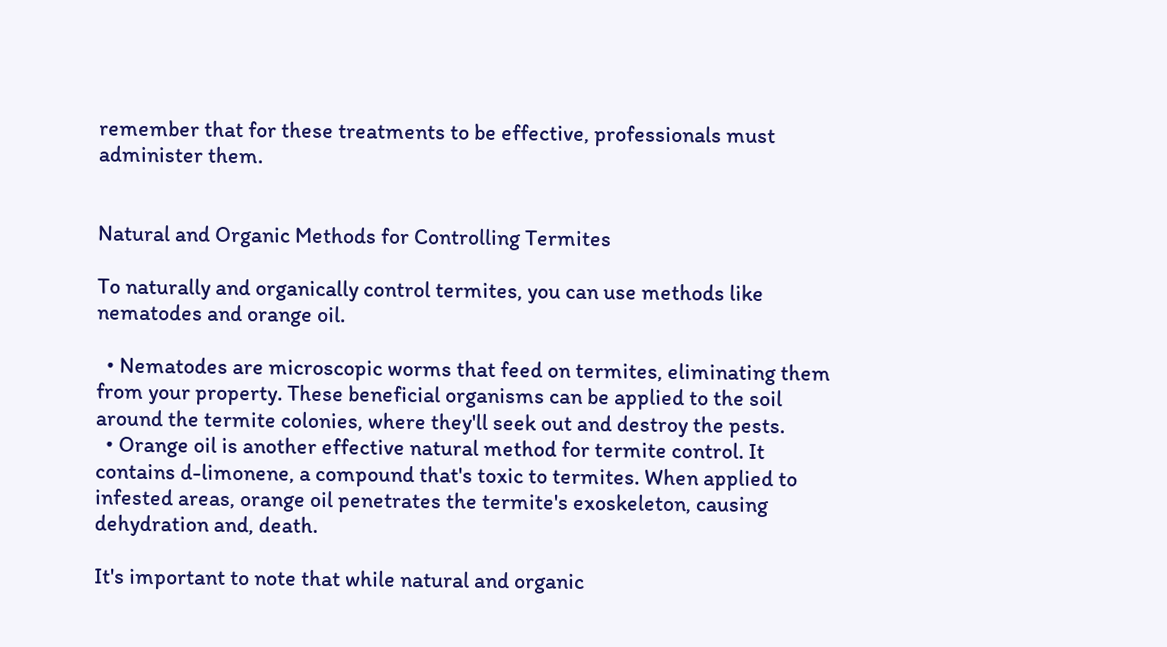remember that for these treatments to be effective, professionals must administer them.


Natural and Organic Methods for Controlling Termites

To naturally and organically control termites, you can use methods like nematodes and orange oil.

  • Nematodes are microscopic worms that feed on termites, eliminating them from your property. These beneficial organisms can be applied to the soil around the termite colonies, where they'll seek out and destroy the pests.
  • Orange oil is another effective natural method for termite control. It contains d-limonene, a compound that's toxic to termites. When applied to infested areas, orange oil penetrates the termite's exoskeleton, causing dehydration and, death.

It's important to note that while natural and organic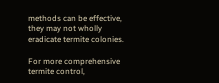methods can be effective, they may not wholly eradicate termite colonies.

For more comprehensive termite control,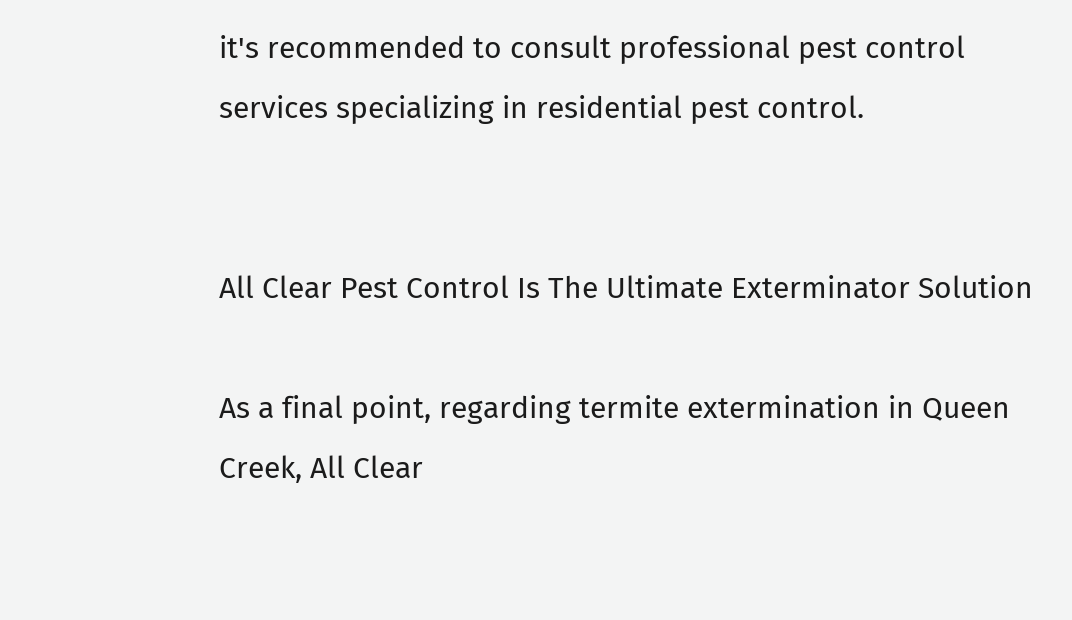it's recommended to consult professional pest control services specializing in residential pest control.


All Clear Pest Control Is The Ultimate Exterminator Solution

As a final point, regarding termite extermination in Queen Creek, All Clear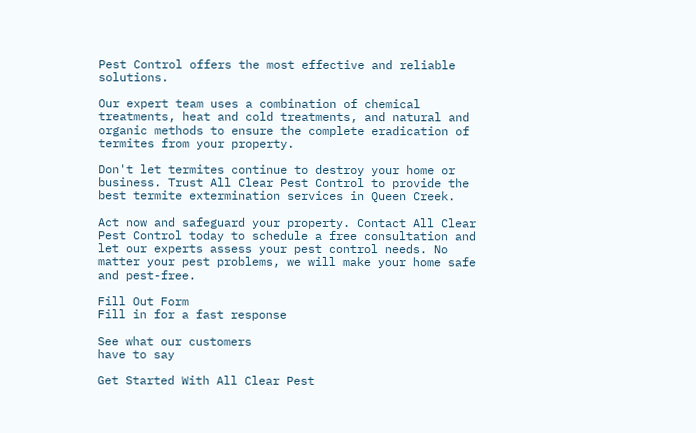Pest Control offers the most effective and reliable solutions.

Our expert team uses a combination of chemical treatments, heat and cold treatments, and natural and organic methods to ensure the complete eradication of termites from your property.

Don't let termites continue to destroy your home or business. Trust All Clear Pest Control to provide the best termite extermination services in Queen Creek.

Act now and safeguard your property. Contact All Clear Pest Control today to schedule a free consultation and let our experts assess your pest control needs. No matter your pest problems, we will make your home safe and pest-free.

Fill Out Form
Fill in for a fast response

See what our customers
have to say

Get Started With All Clear Pest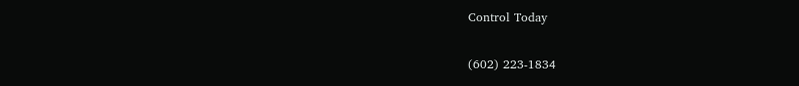Control Today

(602) 223-1834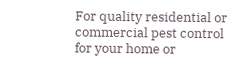For quality residential or commercial pest control for your home or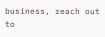business, reach out to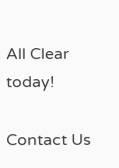All Clear today!

Contact Us